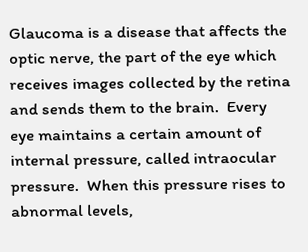Glaucoma is a disease that affects the optic nerve, the part of the eye which receives images collected by the retina and sends them to the brain.  Every eye maintains a certain amount of internal pressure, called intraocular pressure.  When this pressure rises to abnormal levels,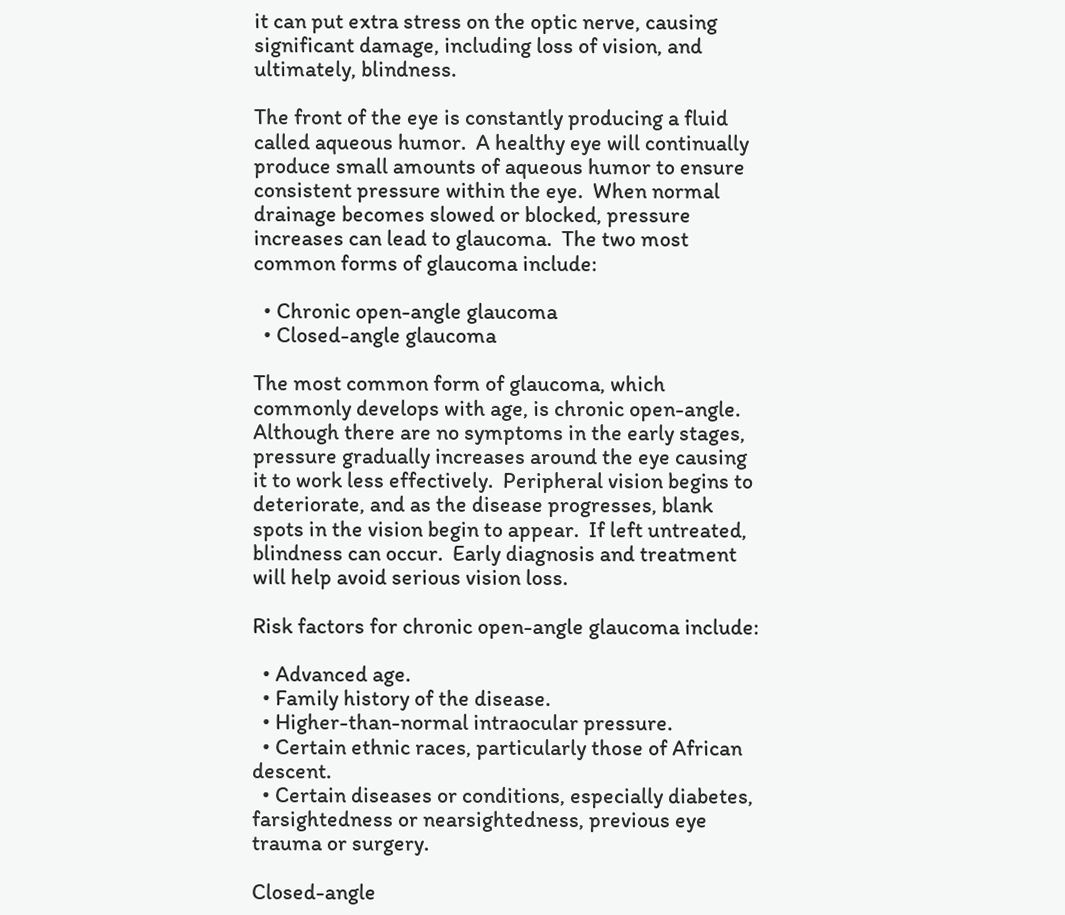it can put extra stress on the optic nerve, causing significant damage, including loss of vision, and ultimately, blindness.

The front of the eye is constantly producing a fluid called aqueous humor.  A healthy eye will continually produce small amounts of aqueous humor to ensure consistent pressure within the eye.  When normal drainage becomes slowed or blocked, pressure increases can lead to glaucoma.  The two most common forms of glaucoma include:

  • Chronic open-angle glaucoma
  • Closed-angle glaucoma

The most common form of glaucoma, which commonly develops with age, is chronic open-angle.  Although there are no symptoms in the early stages, pressure gradually increases around the eye causing it to work less effectively.  Peripheral vision begins to deteriorate, and as the disease progresses, blank spots in the vision begin to appear.  If left untreated, blindness can occur.  Early diagnosis and treatment will help avoid serious vision loss.

Risk factors for chronic open-angle glaucoma include:

  • Advanced age.
  • Family history of the disease.
  • Higher-than-normal intraocular pressure.
  • Certain ethnic races, particularly those of African descent.
  • Certain diseases or conditions, especially diabetes, farsightedness or nearsightedness, previous eye trauma or surgery.

Closed-angle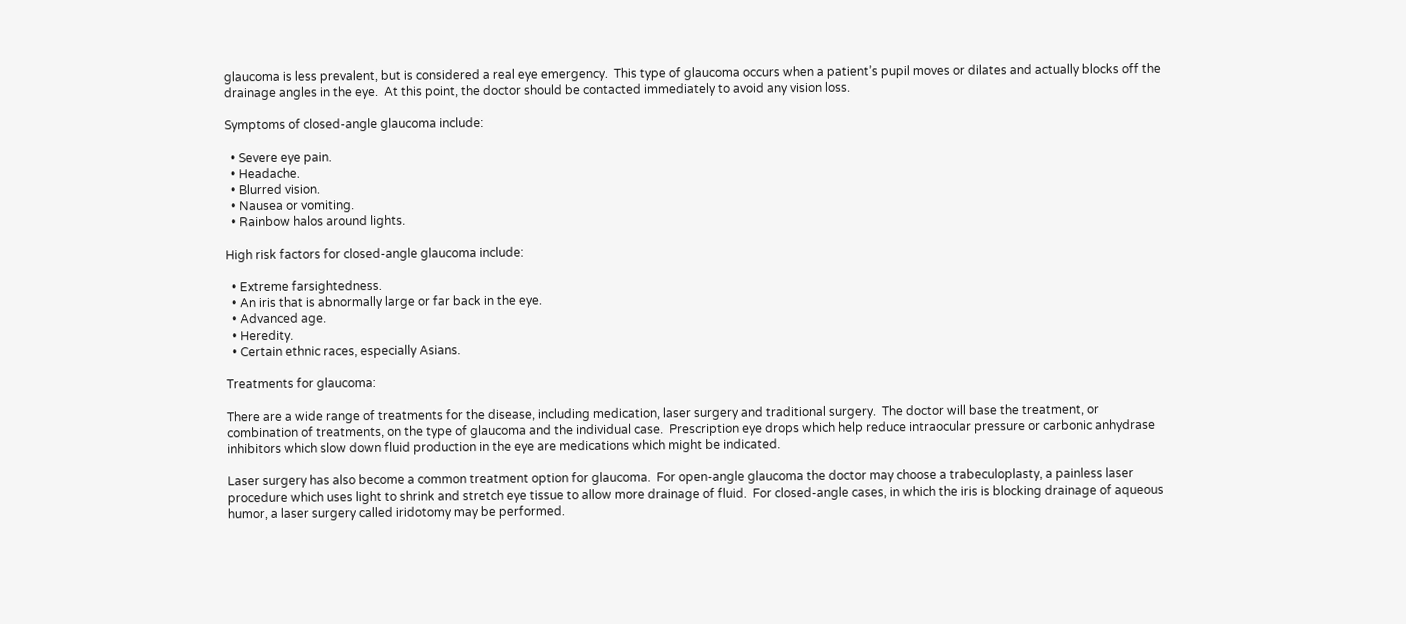glaucoma is less prevalent, but is considered a real eye emergency.  This type of glaucoma occurs when a patient’s pupil moves or dilates and actually blocks off the drainage angles in the eye.  At this point, the doctor should be contacted immediately to avoid any vision loss.

Symptoms of closed-angle glaucoma include:

  • Severe eye pain.
  • Headache.
  • Blurred vision.
  • Nausea or vomiting.
  • Rainbow halos around lights.

High risk factors for closed-angle glaucoma include:

  • Extreme farsightedness.
  • An iris that is abnormally large or far back in the eye.
  • Advanced age.
  • Heredity.
  • Certain ethnic races, especially Asians.

Treatments for glaucoma:

There are a wide range of treatments for the disease, including medication, laser surgery and traditional surgery.  The doctor will base the treatment, or combination of treatments, on the type of glaucoma and the individual case.  Prescription eye drops which help reduce intraocular pressure or carbonic anhydrase inhibitors which slow down fluid production in the eye are medications which might be indicated.

Laser surgery has also become a common treatment option for glaucoma.  For open-angle glaucoma the doctor may choose a trabeculoplasty, a painless laser procedure which uses light to shrink and stretch eye tissue to allow more drainage of fluid.  For closed-angle cases, in which the iris is blocking drainage of aqueous humor, a laser surgery called iridotomy may be performed.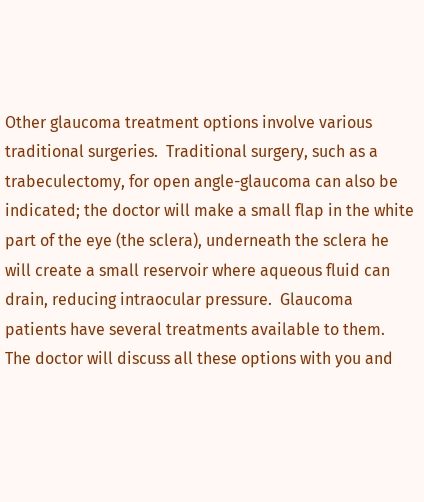Other glaucoma treatment options involve various traditional surgeries.  Traditional surgery, such as a trabeculectomy, for open angle-glaucoma can also be indicated; the doctor will make a small flap in the white part of the eye (the sclera), underneath the sclera he will create a small reservoir where aqueous fluid can drain, reducing intraocular pressure.  Glaucoma patients have several treatments available to them.  The doctor will discuss all these options with you and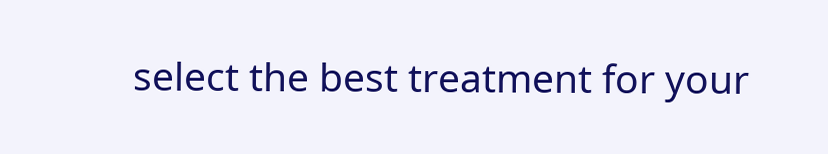select the best treatment for your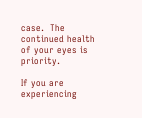case.  The continued health of your eyes is priority.

If you are experiencing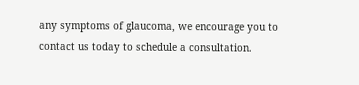any symptoms of glaucoma, we encourage you to contact us today to schedule a consultation.